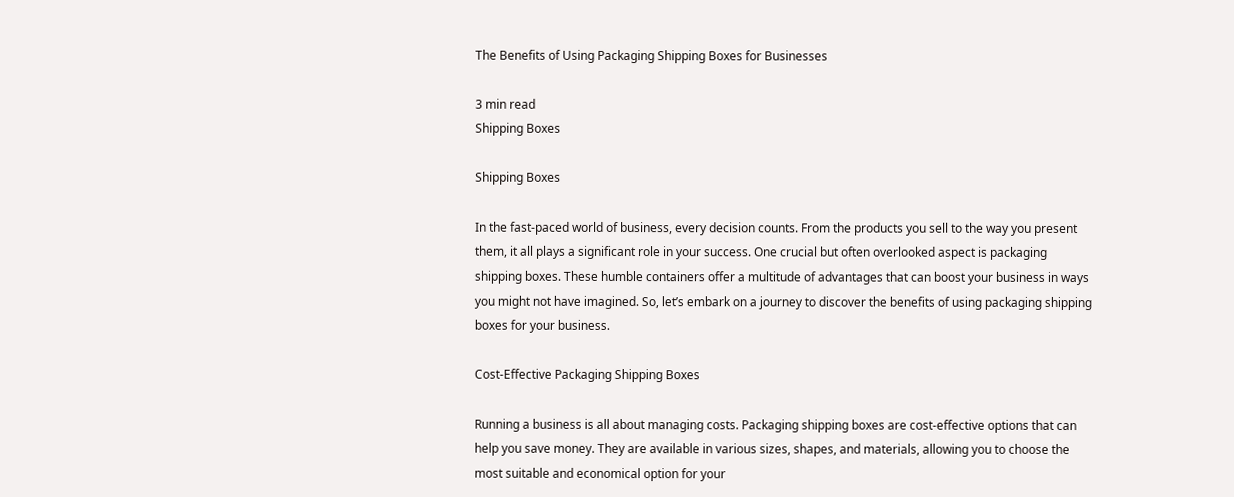The Benefits of Using Packaging Shipping Boxes for Businesses

3 min read
Shipping Boxes

Shipping Boxes

In the fast-paced world of business, every decision counts. From the products you sell to the way you present them, it all plays a significant role in your success. One crucial but often overlooked aspect is packaging shipping boxes. These humble containers offer a multitude of advantages that can boost your business in ways you might not have imagined. So, let’s embark on a journey to discover the benefits of using packaging shipping boxes for your business.

Cost-Effective Packaging Shipping Boxes

Running a business is all about managing costs. Packaging shipping boxes are cost-effective options that can help you save money. They are available in various sizes, shapes, and materials, allowing you to choose the most suitable and economical option for your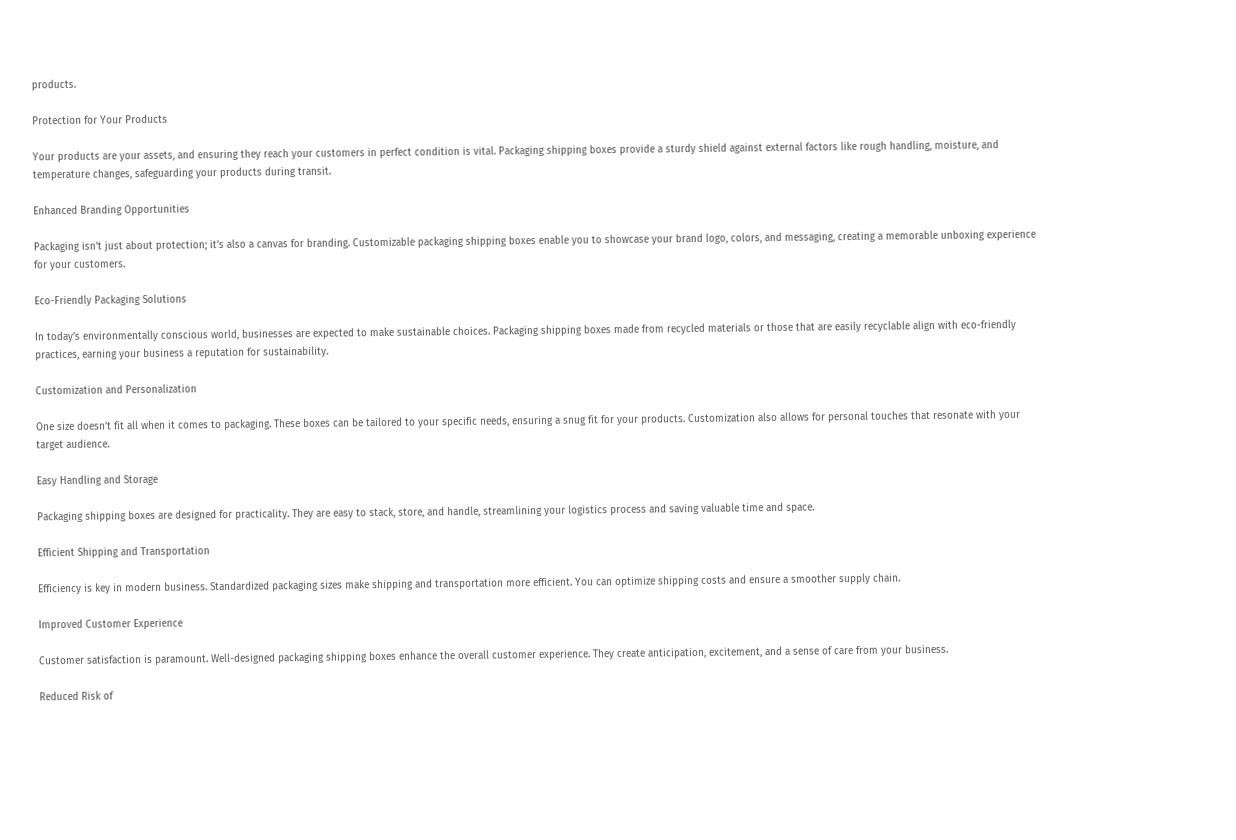products.

Protection for Your Products

Your products are your assets, and ensuring they reach your customers in perfect condition is vital. Packaging shipping boxes provide a sturdy shield against external factors like rough handling, moisture, and temperature changes, safeguarding your products during transit.

Enhanced Branding Opportunities

Packaging isn’t just about protection; it’s also a canvas for branding. Customizable packaging shipping boxes enable you to showcase your brand logo, colors, and messaging, creating a memorable unboxing experience for your customers.

Eco-Friendly Packaging Solutions

In today’s environmentally conscious world, businesses are expected to make sustainable choices. Packaging shipping boxes made from recycled materials or those that are easily recyclable align with eco-friendly practices, earning your business a reputation for sustainability.

Customization and Personalization

One size doesn’t fit all when it comes to packaging. These boxes can be tailored to your specific needs, ensuring a snug fit for your products. Customization also allows for personal touches that resonate with your target audience.

Easy Handling and Storage

Packaging shipping boxes are designed for practicality. They are easy to stack, store, and handle, streamlining your logistics process and saving valuable time and space.

Efficient Shipping and Transportation

Efficiency is key in modern business. Standardized packaging sizes make shipping and transportation more efficient. You can optimize shipping costs and ensure a smoother supply chain.

Improved Customer Experience

Customer satisfaction is paramount. Well-designed packaging shipping boxes enhance the overall customer experience. They create anticipation, excitement, and a sense of care from your business.

Reduced Risk of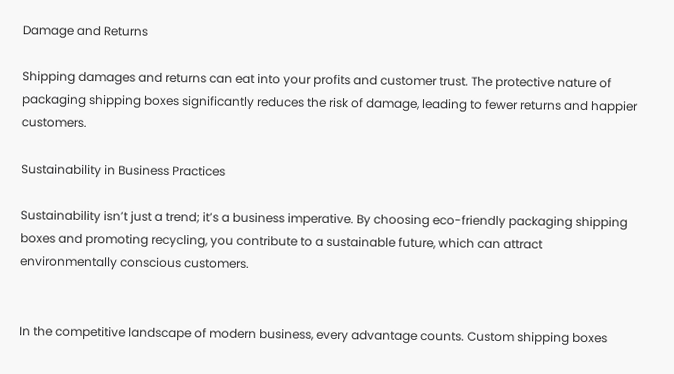Damage and Returns

Shipping damages and returns can eat into your profits and customer trust. The protective nature of packaging shipping boxes significantly reduces the risk of damage, leading to fewer returns and happier customers.

Sustainability in Business Practices

Sustainability isn’t just a trend; it’s a business imperative. By choosing eco-friendly packaging shipping boxes and promoting recycling, you contribute to a sustainable future, which can attract environmentally conscious customers.


In the competitive landscape of modern business, every advantage counts. Custom shipping boxes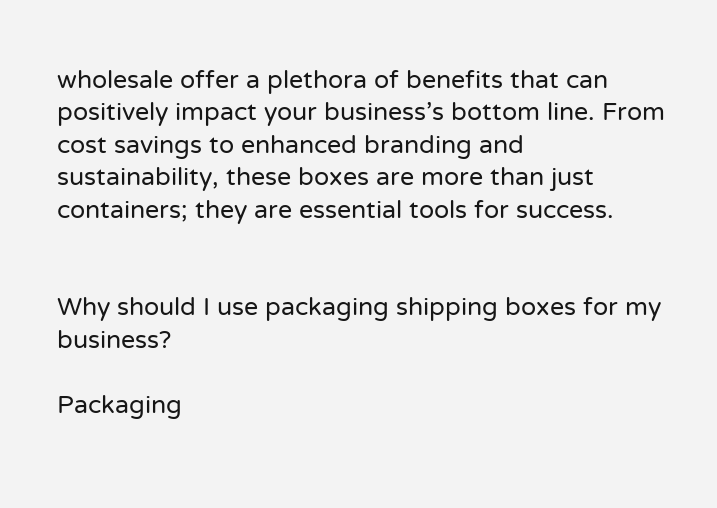wholesale offer a plethora of benefits that can positively impact your business’s bottom line. From cost savings to enhanced branding and sustainability, these boxes are more than just containers; they are essential tools for success.


Why should I use packaging shipping boxes for my business?

Packaging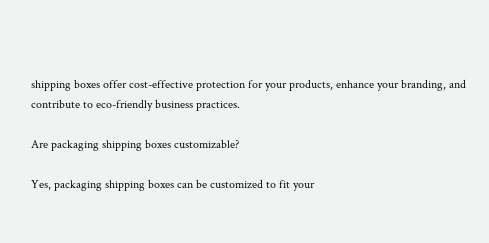shipping boxes offer cost-effective protection for your products, enhance your branding, and contribute to eco-friendly business practices.

Are packaging shipping boxes customizable?

Yes, packaging shipping boxes can be customized to fit your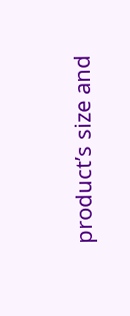product’s size and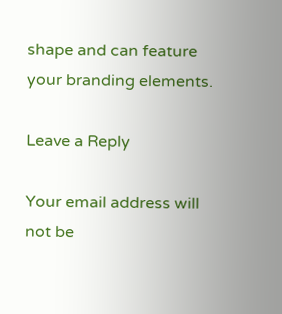shape and can feature your branding elements.

Leave a Reply

Your email address will not be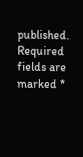published. Required fields are marked *